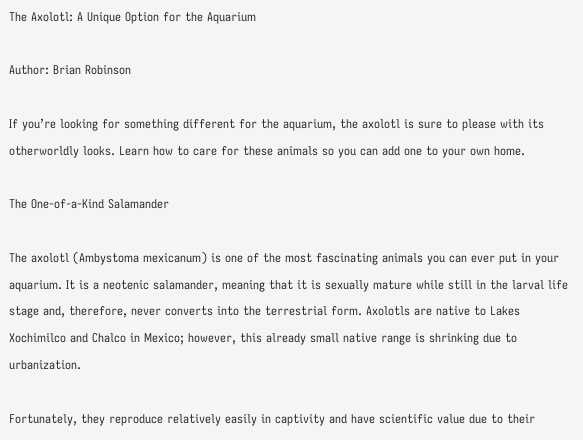The Axolotl: A Unique Option for the Aquarium

Author: Brian Robinson

If you’re looking for something different for the aquarium, the axolotl is sure to please with its otherworldly looks. Learn how to care for these animals so you can add one to your own home.

The One-of-a-Kind Salamander

The axolotl (Ambystoma mexicanum) is one of the most fascinating animals you can ever put in your aquarium. It is a neotenic salamander, meaning that it is sexually mature while still in the larval life stage and, therefore, never converts into the terrestrial form. Axolotls are native to Lakes Xochimilco and Chalco in Mexico; however, this already small native range is shrinking due to urbanization.

Fortunately, they reproduce relatively easily in captivity and have scientific value due to their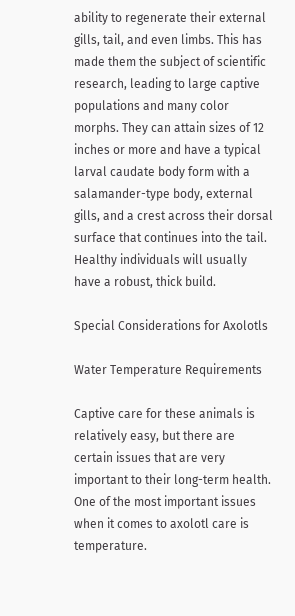ability to regenerate their external gills, tail, and even limbs. This has made them the subject of scientific research, leading to large captive populations and many color morphs. They can attain sizes of 12 inches or more and have a typical larval caudate body form with a salamander-type body, external gills, and a crest across their dorsal surface that continues into the tail. Healthy individuals will usually have a robust, thick build.

Special Considerations for Axolotls

Water Temperature Requirements

Captive care for these animals is relatively easy, but there are certain issues that are very important to their long-term health. One of the most important issues when it comes to axolotl care is temperature.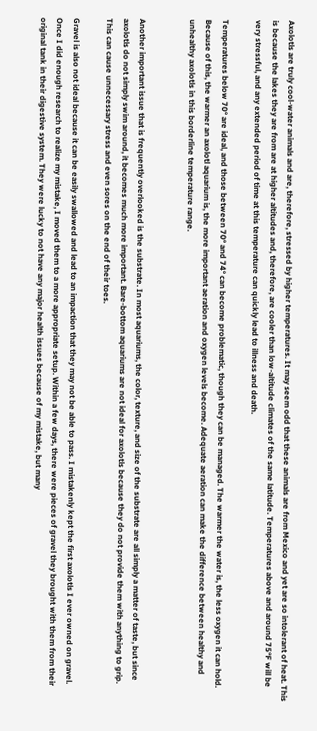Axolotls are truly cool-water animals and are, therefore, stressed by higher temperatures. It may seem odd that these animals are from Mexico and yet are so intolerant of heat. This is because the lakes they are from are at higher altitudes and, therefore, are cooler than low-altitude climates of the same latitude. Temperatures above and around 75°F will be very stressful, and any extended period of time at this temperature can quickly lead to illness and death.

Temperatures below 70° are ideal, and those between 70° and 74° can become problematic, though they can be managed. The warmer the water is, the less oxygen it can hold. Because of this, the warmer an axolotl aquarium is, the more important aeration and oxygen levels become. Adequate aeration can make the difference between healthy and unhealthy axolotls in this borderline temperature range.


Another important issue that is frequently overlooked is the substrate. In most aquariums, the color, texture, and size of the substrate are all simply a matter of taste, but since axolotls do not simply swim around, it becomes much more important. Bare-bottom aquariums are not ideal for axolotls because they do not provide them with anything to grip. This can cause unnecessary stress and even sores on the end of their toes.

Gravel is also not ideal because it can be easily swallowed and lead to an impaction that they may not be able to pass. I mistakenly kept the first axolotls I ever owned on gravel. Once I did enough research to realize my mistake, I moved them to a more appropriate setup. Within a few days, there were pieces of gravel they brought with them from their original tank in their digestive system. They were lucky to not have any major health issues because of my mistake, but many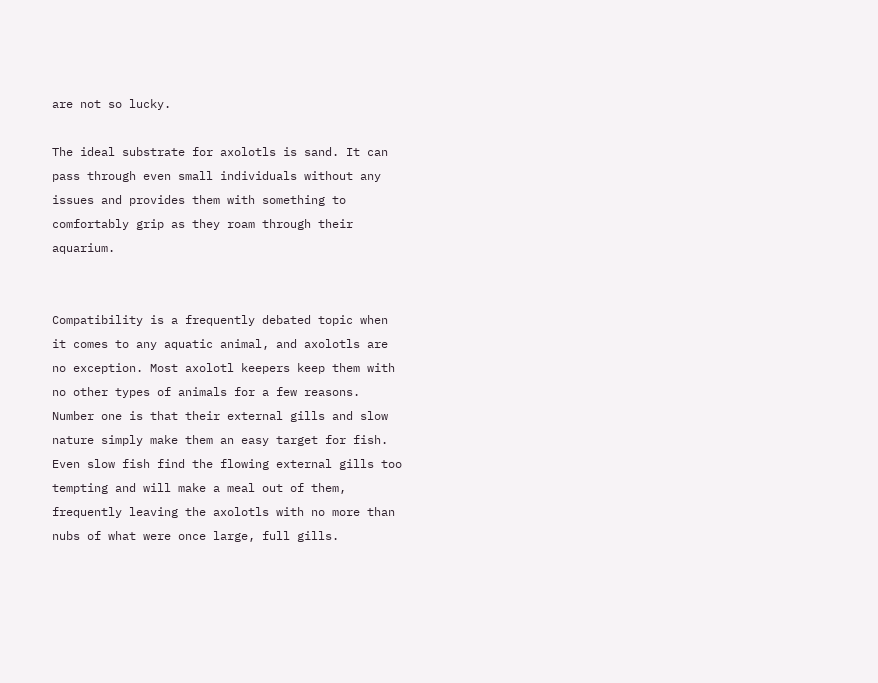are not so lucky.

The ideal substrate for axolotls is sand. It can pass through even small individuals without any issues and provides them with something to comfortably grip as they roam through their aquarium.


Compatibility is a frequently debated topic when it comes to any aquatic animal, and axolotls are no exception. Most axolotl keepers keep them with no other types of animals for a few reasons. Number one is that their external gills and slow nature simply make them an easy target for fish. Even slow fish find the flowing external gills too tempting and will make a meal out of them, frequently leaving the axolotls with no more than nubs of what were once large, full gills.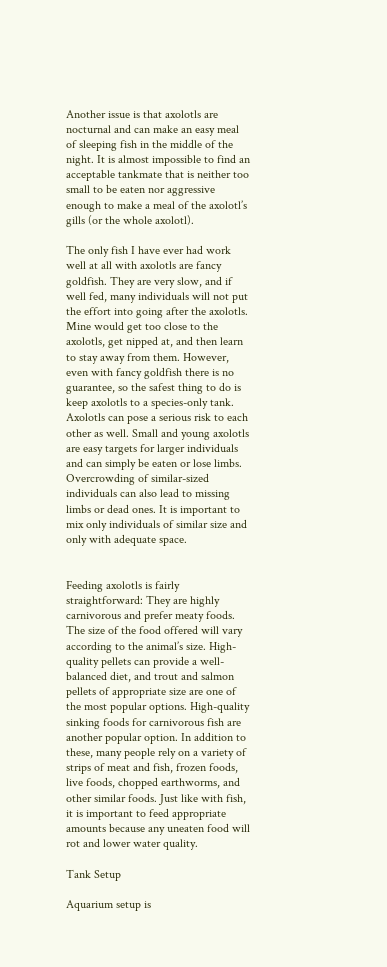Another issue is that axolotls are nocturnal and can make an easy meal of sleeping fish in the middle of the night. It is almost impossible to find an acceptable tankmate that is neither too small to be eaten nor aggressive enough to make a meal of the axolotl’s gills (or the whole axolotl).

The only fish I have ever had work well at all with axolotls are fancy goldfish. They are very slow, and if well fed, many individuals will not put the effort into going after the axolotls. Mine would get too close to the axolotls, get nipped at, and then learn to stay away from them. However, even with fancy goldfish there is no guarantee, so the safest thing to do is keep axolotls to a species-only tank. Axolotls can pose a serious risk to each other as well. Small and young axolotls are easy targets for larger individuals and can simply be eaten or lose limbs. Overcrowding of similar-sized individuals can also lead to missing limbs or dead ones. It is important to mix only individuals of similar size and only with adequate space.


Feeding axolotls is fairly straightforward: They are highly carnivorous and prefer meaty foods. The size of the food offered will vary according to the animal’s size. High-quality pellets can provide a well-balanced diet, and trout and salmon pellets of appropriate size are one of the most popular options. High-quality sinking foods for carnivorous fish are another popular option. In addition to these, many people rely on a variety of strips of meat and fish, frozen foods, live foods, chopped earthworms, and other similar foods. Just like with fish, it is important to feed appropriate amounts because any uneaten food will rot and lower water quality.

Tank Setup

Aquarium setup is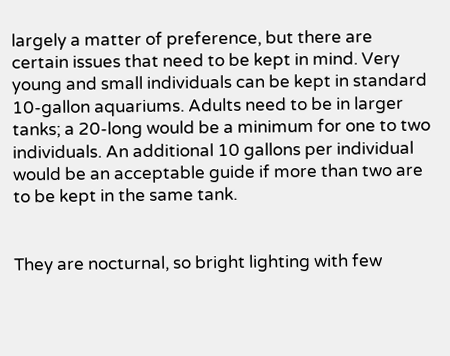largely a matter of preference, but there are certain issues that need to be kept in mind. Very young and small individuals can be kept in standard 10-gallon aquariums. Adults need to be in larger tanks; a 20-long would be a minimum for one to two individuals. An additional 10 gallons per individual would be an acceptable guide if more than two are to be kept in the same tank.


They are nocturnal, so bright lighting with few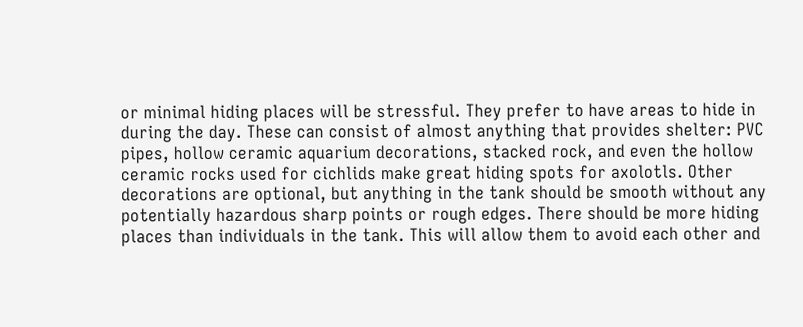or minimal hiding places will be stressful. They prefer to have areas to hide in during the day. These can consist of almost anything that provides shelter: PVC pipes, hollow ceramic aquarium decorations, stacked rock, and even the hollow ceramic rocks used for cichlids make great hiding spots for axolotls. Other decorations are optional, but anything in the tank should be smooth without any potentially hazardous sharp points or rough edges. There should be more hiding places than individuals in the tank. This will allow them to avoid each other and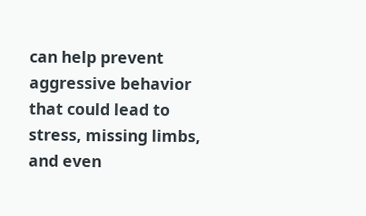can help prevent aggressive behavior that could lead to stress, missing limbs, and even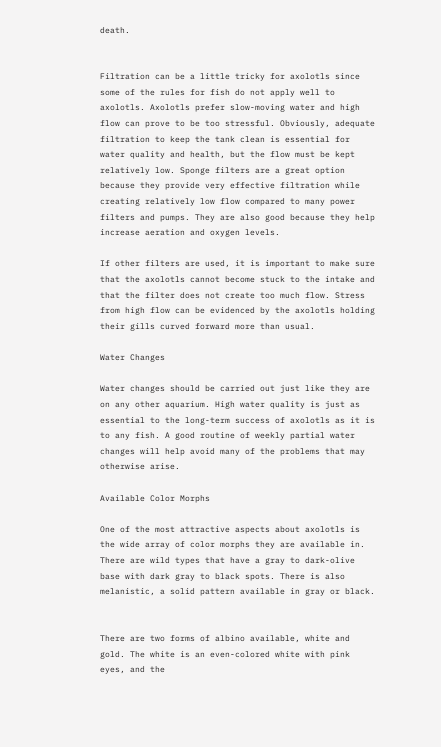death.


Filtration can be a little tricky for axolotls since some of the rules for fish do not apply well to axolotls. Axolotls prefer slow-moving water and high flow can prove to be too stressful. Obviously, adequate filtration to keep the tank clean is essential for water quality and health, but the flow must be kept relatively low. Sponge filters are a great option because they provide very effective filtration while creating relatively low flow compared to many power filters and pumps. They are also good because they help increase aeration and oxygen levels.

If other filters are used, it is important to make sure that the axolotls cannot become stuck to the intake and that the filter does not create too much flow. Stress from high flow can be evidenced by the axolotls holding their gills curved forward more than usual.

Water Changes

Water changes should be carried out just like they are on any other aquarium. High water quality is just as essential to the long-term success of axolotls as it is to any fish. A good routine of weekly partial water changes will help avoid many of the problems that may otherwise arise.

Available Color Morphs

One of the most attractive aspects about axolotls is the wide array of color morphs they are available in. There are wild types that have a gray to dark-olive base with dark gray to black spots. There is also melanistic, a solid pattern available in gray or black.


There are two forms of albino available, white and gold. The white is an even-colored white with pink eyes, and the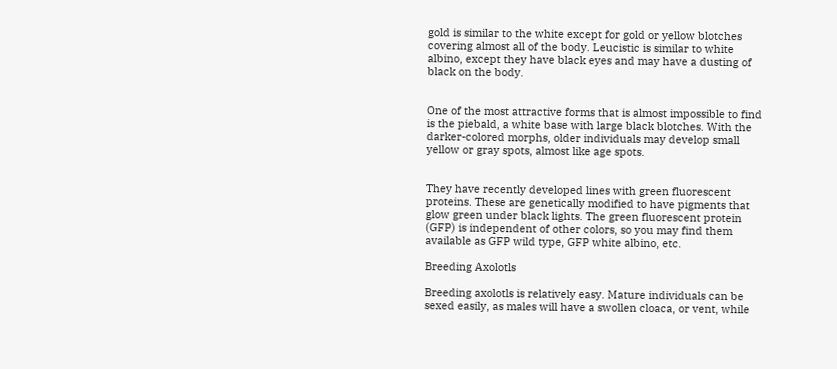gold is similar to the white except for gold or yellow blotches covering almost all of the body. Leucistic is similar to white albino, except they have black eyes and may have a dusting of black on the body.


One of the most attractive forms that is almost impossible to find is the piebald, a white base with large black blotches. With the darker-colored morphs, older individuals may develop small yellow or gray spots, almost like age spots.


They have recently developed lines with green fluorescent proteins. These are genetically modified to have pigments that glow green under black lights. The green fluorescent protein (GFP) is independent of other colors, so you may find them available as GFP wild type, GFP white albino, etc.

Breeding Axolotls

Breeding axolotls is relatively easy. Mature individuals can be sexed easily, as males will have a swollen cloaca, or vent, while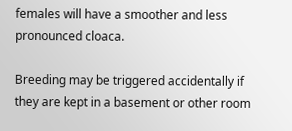females will have a smoother and less pronounced cloaca.

Breeding may be triggered accidentally if they are kept in a basement or other room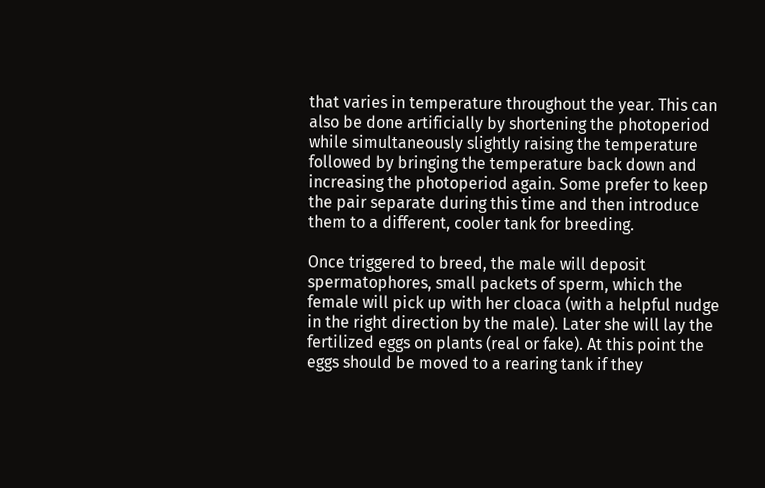that varies in temperature throughout the year. This can also be done artificially by shortening the photoperiod while simultaneously slightly raising the temperature followed by bringing the temperature back down and increasing the photoperiod again. Some prefer to keep the pair separate during this time and then introduce them to a different, cooler tank for breeding.

Once triggered to breed, the male will deposit spermatophores, small packets of sperm, which the female will pick up with her cloaca (with a helpful nudge in the right direction by the male). Later she will lay the fertilized eggs on plants (real or fake). At this point the eggs should be moved to a rearing tank if they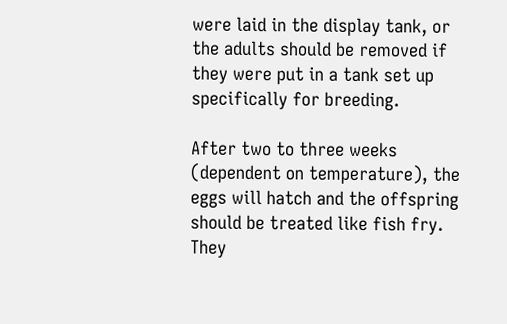were laid in the display tank, or the adults should be removed if they were put in a tank set up specifically for breeding.

After two to three weeks (dependent on temperature), the eggs will hatch and the offspring should be treated like fish fry. They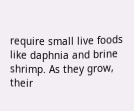require small live foods like daphnia and brine shrimp. As they grow, their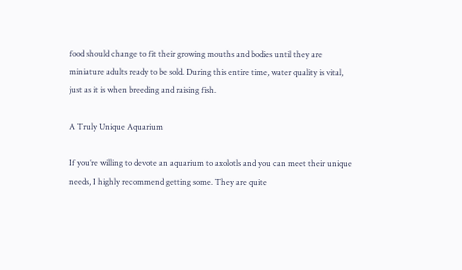food should change to fit their growing mouths and bodies until they are miniature adults ready to be sold. During this entire time, water quality is vital, just as it is when breeding and raising fish.

A Truly Unique Aquarium

If you’re willing to devote an aquarium to axolotls and you can meet their unique needs, I highly recommend getting some. They are quite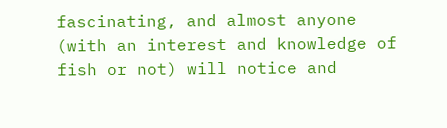fascinating, and almost anyone (with an interest and knowledge of fish or not) will notice and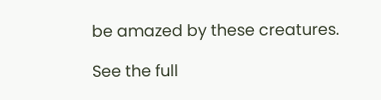be amazed by these creatures.

See the full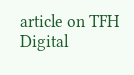article on TFH Digital